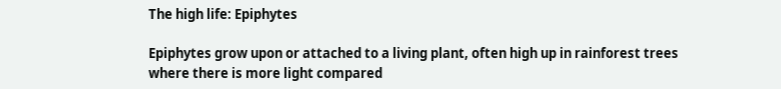The high life: Epiphytes

Epiphytes grow upon or attached to a living plant, often high up in rainforest trees where there is more light compared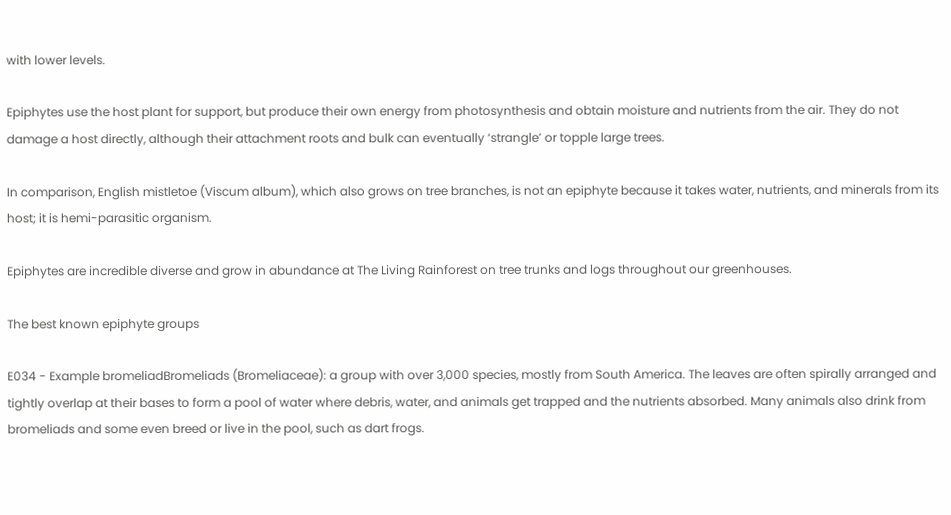with lower levels.

Epiphytes use the host plant for support, but produce their own energy from photosynthesis and obtain moisture and nutrients from the air. They do not damage a host directly, although their attachment roots and bulk can eventually ‘strangle’ or topple large trees.

In comparison, English mistletoe (Viscum album), which also grows on tree branches, is not an epiphyte because it takes water, nutrients, and minerals from its host; it is hemi-parasitic organism.

Epiphytes are incredible diverse and grow in abundance at The Living Rainforest on tree trunks and logs throughout our greenhouses.

The best known epiphyte groups

E034 - Example bromeliadBromeliads (Bromeliaceae): a group with over 3,000 species, mostly from South America. The leaves are often spirally arranged and tightly overlap at their bases to form a pool of water where debris, water, and animals get trapped and the nutrients absorbed. Many animals also drink from bromeliads and some even breed or live in the pool, such as dart frogs.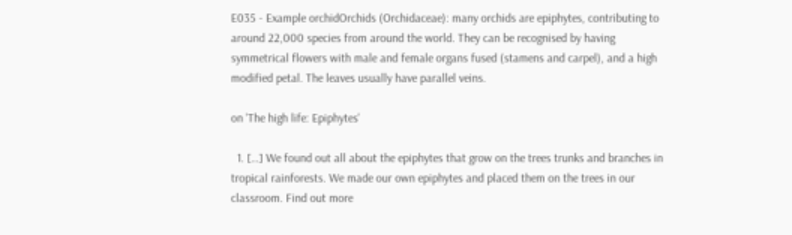E035 - Example orchidOrchids (Orchidaceae): many orchids are epiphytes, contributing to around 22,000 species from around the world. They can be recognised by having symmetrical flowers with male and female organs fused (stamens and carpel), and a high modified petal. The leaves usually have parallel veins.

on 'The high life: Epiphytes'

  1. […] We found out all about the epiphytes that grow on the trees trunks and branches in tropical rainforests. We made our own epiphytes and placed them on the trees in our classroom. Find out more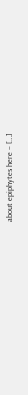about epiphytes here – […]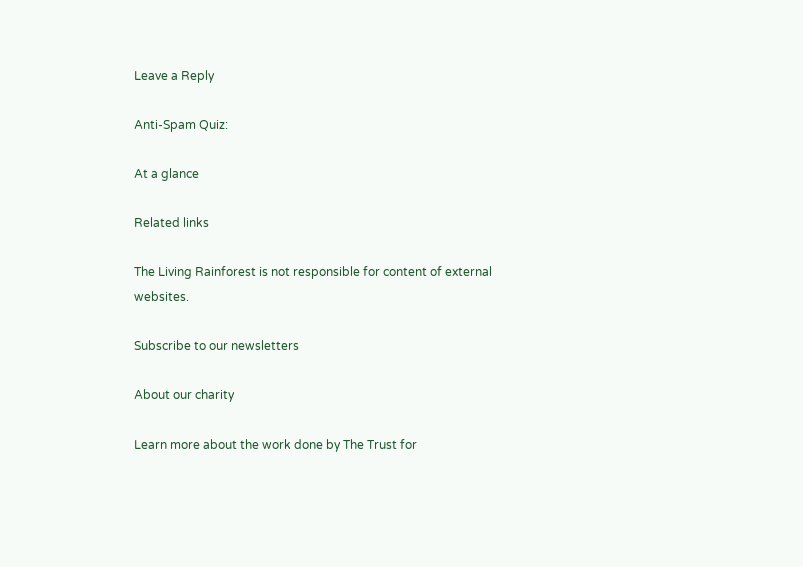Leave a Reply

Anti-Spam Quiz:

At a glance

Related links

The Living Rainforest is not responsible for content of external websites.

Subscribe to our newsletters

About our charity

Learn more about the work done by The Trust for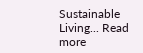Sustainable Living... Read more